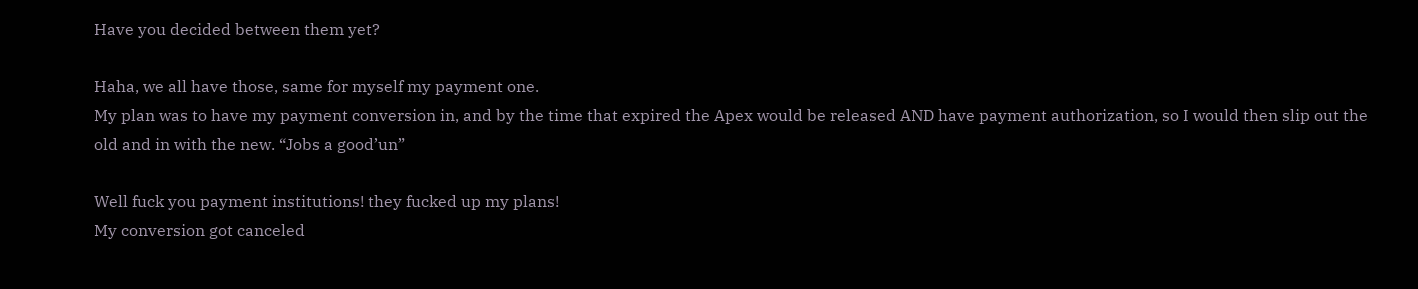Have you decided between them yet?

Haha, we all have those, same for myself my payment one.
My plan was to have my payment conversion in, and by the time that expired the Apex would be released AND have payment authorization, so I would then slip out the old and in with the new. “Jobs a good’un”

Well fuck you payment institutions! they fucked up my plans!
My conversion got canceled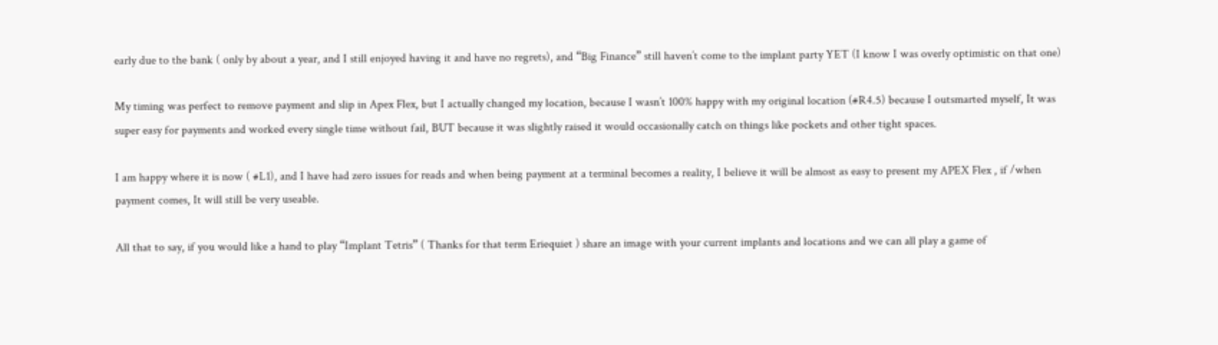early due to the bank ( only by about a year, and I still enjoyed having it and have no regrets), and “Big Finance” still haven’t come to the implant party YET (I know I was overly optimistic on that one)

My timing was perfect to remove payment and slip in Apex Flex, but I actually changed my location, because I wasn’t 100% happy with my original location (#R4.5) because I outsmarted myself, It was super easy for payments and worked every single time without fail, BUT because it was slightly raised it would occasionally catch on things like pockets and other tight spaces.

I am happy where it is now ( #L1), and I have had zero issues for reads and when being payment at a terminal becomes a reality, I believe it will be almost as easy to present my APEX Flex , if /when payment comes, It will still be very useable.

All that to say, if you would like a hand to play “Implant Tetris” ( Thanks for that term Eriequiet ) share an image with your current implants and locations and we can all play a game of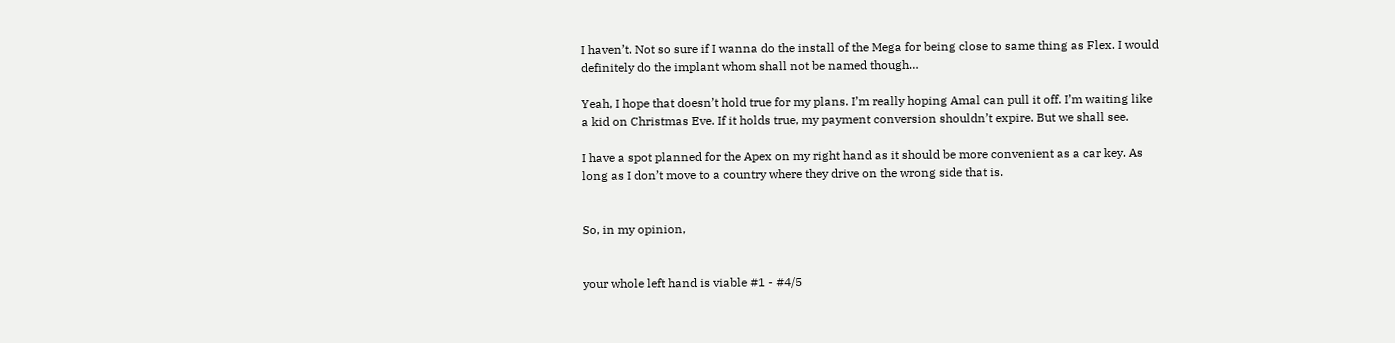I haven’t. Not so sure if I wanna do the install of the Mega for being close to same thing as Flex. I would definitely do the implant whom shall not be named though…

Yeah, I hope that doesn’t hold true for my plans. I’m really hoping Amal can pull it off. I’m waiting like a kid on Christmas Eve. If it holds true, my payment conversion shouldn’t expire. But we shall see.

I have a spot planned for the Apex on my right hand as it should be more convenient as a car key. As long as I don’t move to a country where they drive on the wrong side that is.


So, in my opinion,


your whole left hand is viable #1 - #4/5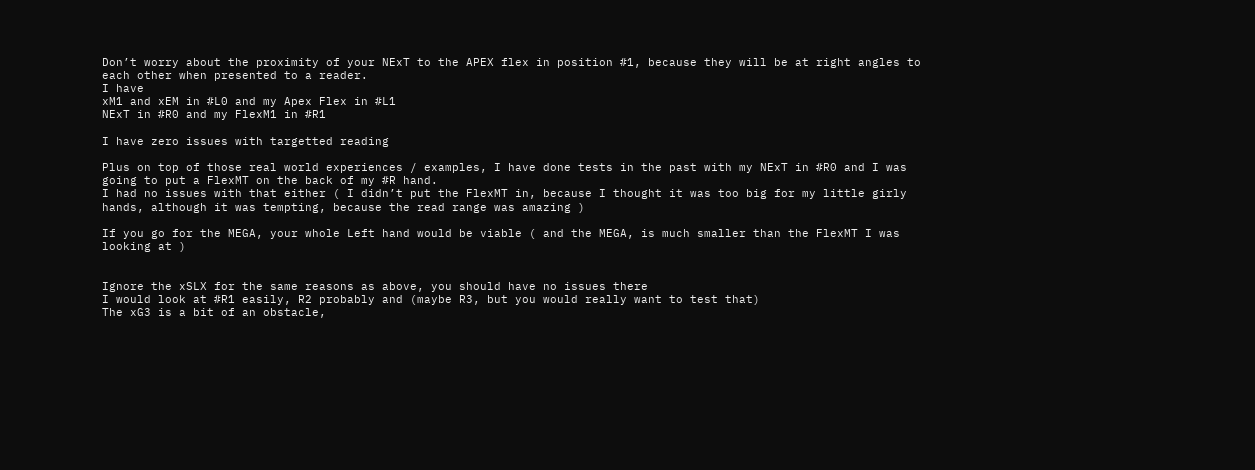Don’t worry about the proximity of your NExT to the APEX flex in position #1, because they will be at right angles to each other when presented to a reader.
I have
xM1 and xEM in #L0 and my Apex Flex in #L1
NExT in #R0 and my FlexM1 in #R1

I have zero issues with targetted reading

Plus on top of those real world experiences / examples, I have done tests in the past with my NExT in #R0 and I was going to put a FlexMT on the back of my #R hand.
I had no issues with that either ( I didn’t put the FlexMT in, because I thought it was too big for my little girly hands, although it was tempting, because the read range was amazing )

If you go for the MEGA, your whole Left hand would be viable ( and the MEGA, is much smaller than the FlexMT I was looking at )


Ignore the xSLX for the same reasons as above, you should have no issues there
I would look at #R1 easily, R2 probably and (maybe R3, but you would really want to test that)
The xG3 is a bit of an obstacle,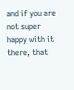and if you are not super happy with it there, that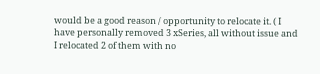would be a good reason / opportunity to relocate it. ( I have personally removed 3 xSeries, all without issue and I relocated 2 of them with no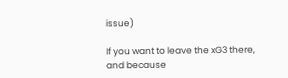issue)

If you want to leave the xG3 there, and because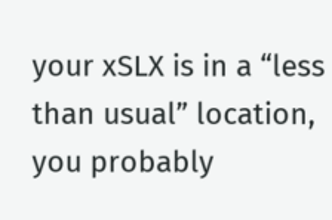your xSLX is in a “less than usual” location, you probably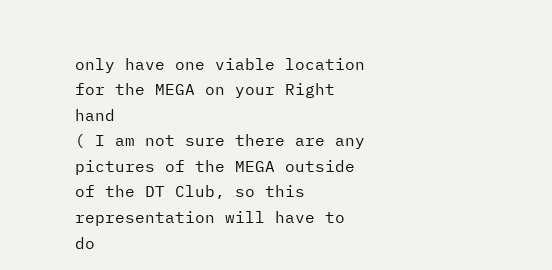only have one viable location for the MEGA on your Right hand
( I am not sure there are any pictures of the MEGA outside of the DT Club, so this representation will have to do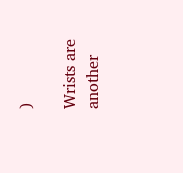)

Wrists are another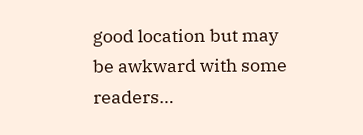good location but may be awkward with some readers…